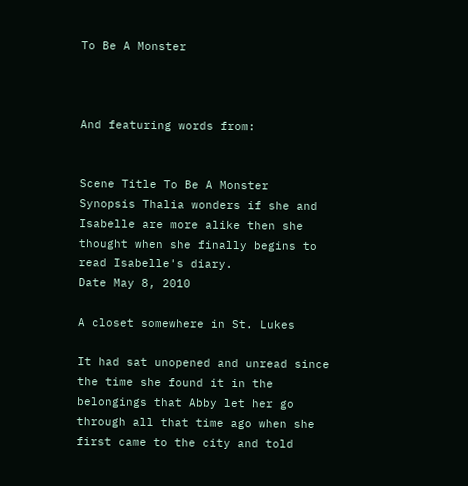To Be A Monster



And featuring words from:


Scene Title To Be A Monster
Synopsis Thalia wonders if she and Isabelle are more alike then she thought when she finally begins to read Isabelle's diary.
Date May 8, 2010

A closet somewhere in St. Lukes

It had sat unopened and unread since the time she found it in the belongings that Abby let her go through all that time ago when she first came to the city and told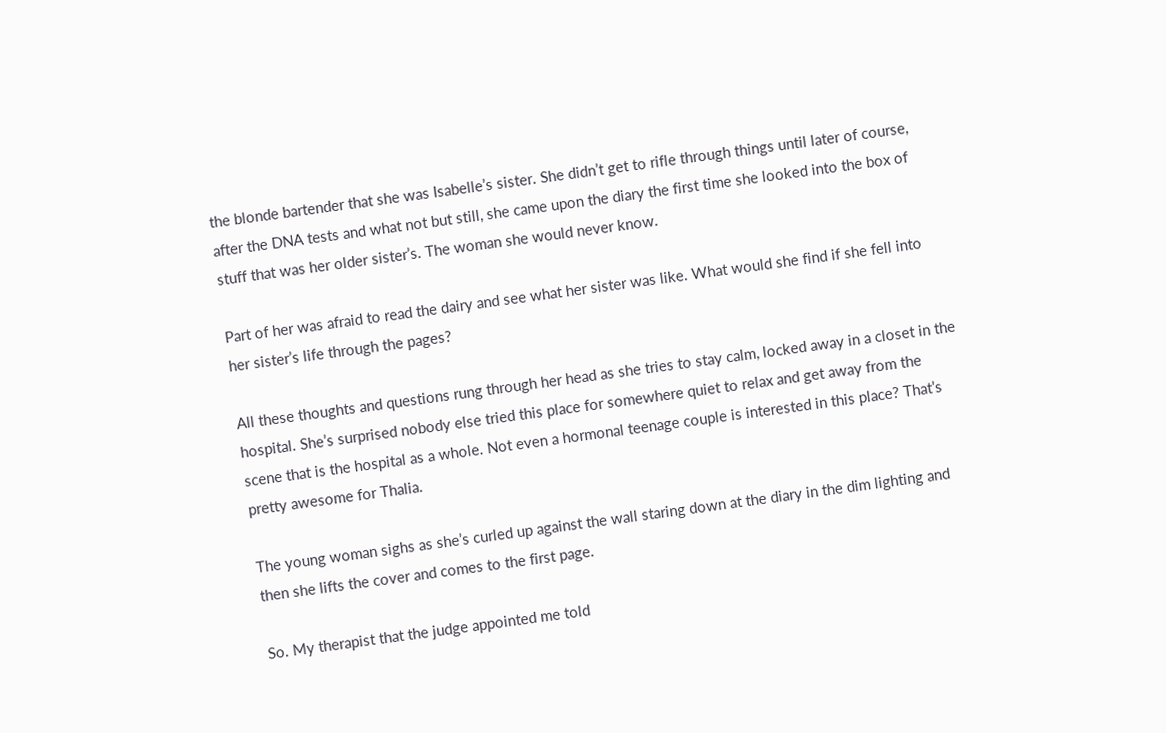the blonde bartender that she was Isabelle’s sister. She didn’t get to rifle through things until later of course, after the DNA tests and what not but still, she came upon the diary the first time she looked into the box of stuff that was her older sister’s. The woman she would never know.

Part of her was afraid to read the dairy and see what her sister was like. What would she find if she fell into her sister’s life through the pages?

All these thoughts and questions rung through her head as she tries to stay calm, locked away in a closet in the hospital. She’s surprised nobody else tried this place for somewhere quiet to relax and get away from the scene that is the hospital as a whole. Not even a hormonal teenage couple is interested in this place? That’s pretty awesome for Thalia.

The young woman sighs as she’s curled up against the wall staring down at the diary in the dim lighting and then she lifts the cover and comes to the first page.

So. My therapist that the judge appointed me told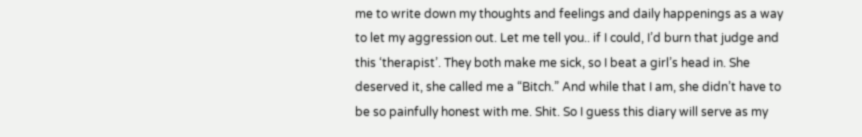me to write down my thoughts and feelings and daily happenings as a way to let my aggression out. Let me tell you.. if I could, I’d burn that judge and this ‘therapist’. They both make me sick, so I beat a girl’s head in. She deserved it, she called me a “Bitch.” And while that I am, she didn’t have to be so painfully honest with me. Shit. So I guess this diary will serve as my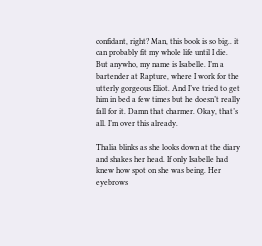confidant, right? Man, this book is so big.. it can probably fit my whole life until I die. But anywho, my name is Isabelle. I’m a bartender at Rapture, where I work for the utterly gorgeous Eliot. And I’ve tried to get him in bed a few times but he doesn’t really fall for it. Damn that charmer. Okay, that’s all. I’m over this already.

Thalia blinks as she looks down at the diary and shakes her head. If only Isabelle had knew how spot on she was being. Her eyebrows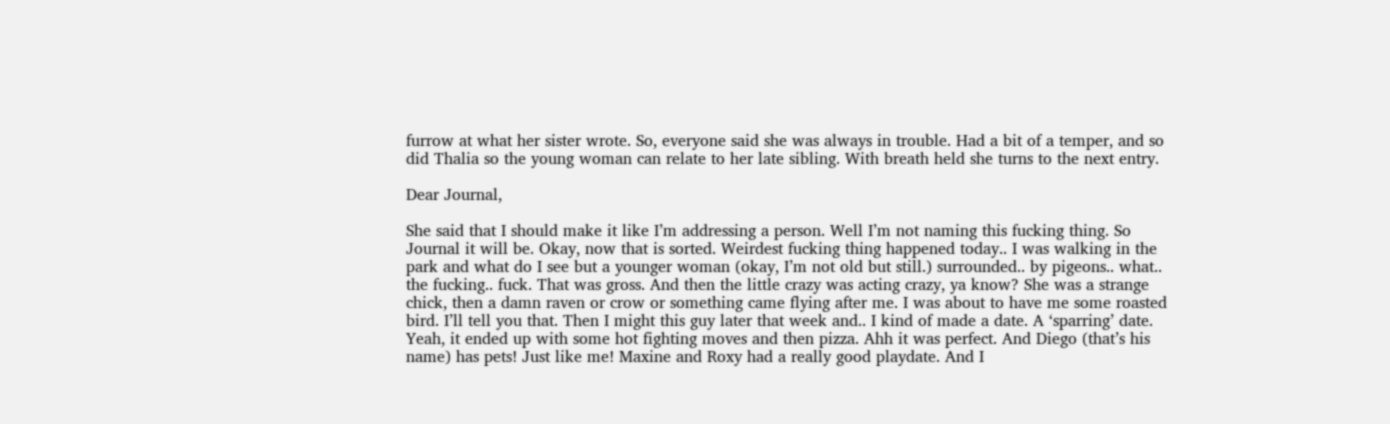furrow at what her sister wrote. So, everyone said she was always in trouble. Had a bit of a temper, and so did Thalia so the young woman can relate to her late sibling. With breath held she turns to the next entry.

Dear Journal,

She said that I should make it like I’m addressing a person. Well I’m not naming this fucking thing. So Journal it will be. Okay, now that is sorted. Weirdest fucking thing happened today.. I was walking in the park and what do I see but a younger woman (okay, I’m not old but still.) surrounded.. by pigeons.. what.. the fucking.. fuck. That was gross. And then the little crazy was acting crazy, ya know? She was a strange chick, then a damn raven or crow or something came flying after me. I was about to have me some roasted bird. I’ll tell you that. Then I might this guy later that week and.. I kind of made a date. A ‘sparring’ date. Yeah, it ended up with some hot fighting moves and then pizza. Ahh it was perfect. And Diego (that’s his name) has pets! Just like me! Maxine and Roxy had a really good playdate. And I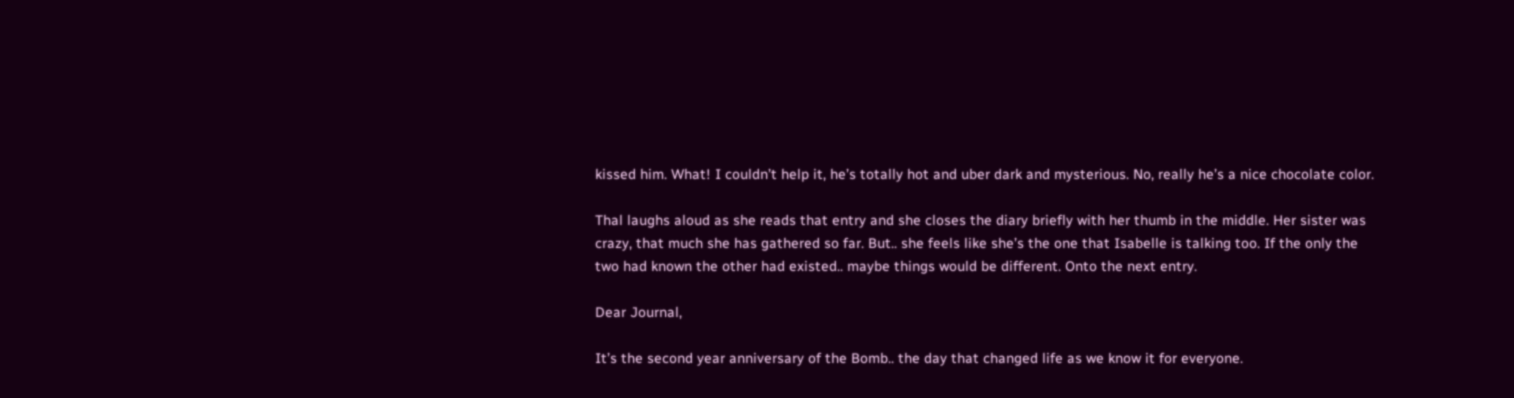kissed him. What! I couldn’t help it, he’s totally hot and uber dark and mysterious. No, really he’s a nice chocolate color.

Thal laughs aloud as she reads that entry and she closes the diary briefly with her thumb in the middle. Her sister was crazy, that much she has gathered so far. But.. she feels like she’s the one that Isabelle is talking too. If the only the two had known the other had existed.. maybe things would be different. Onto the next entry.

Dear Journal,

It’s the second year anniversary of the Bomb.. the day that changed life as we know it for everyone.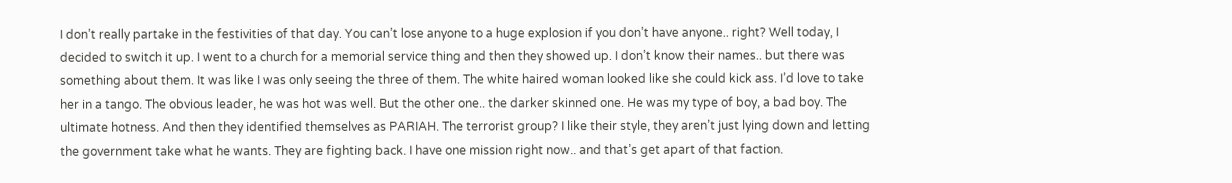I don’t really partake in the festivities of that day. You can’t lose anyone to a huge explosion if you don’t have anyone.. right? Well today, I decided to switch it up. I went to a church for a memorial service thing and then they showed up. I don’t know their names.. but there was something about them. It was like I was only seeing the three of them. The white haired woman looked like she could kick ass. I’d love to take her in a tango. The obvious leader, he was hot was well. But the other one.. the darker skinned one. He was my type of boy, a bad boy. The ultimate hotness. And then they identified themselves as PARIAH. The terrorist group? I like their style, they aren’t just lying down and letting the government take what he wants. They are fighting back. I have one mission right now.. and that’s get apart of that faction.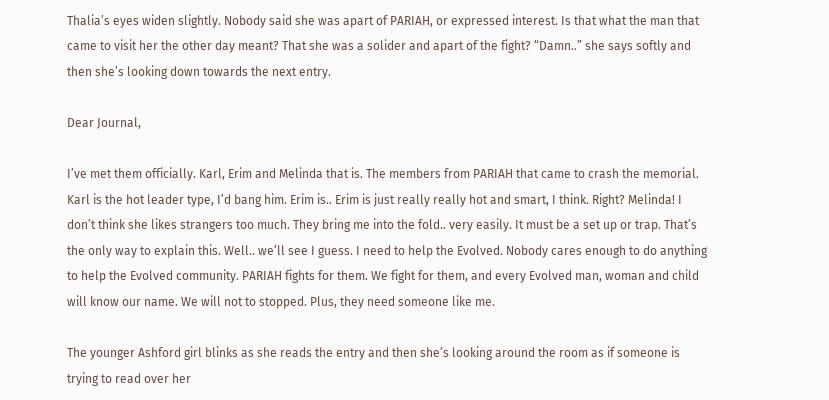Thalia’s eyes widen slightly. Nobody said she was apart of PARIAH, or expressed interest. Is that what the man that came to visit her the other day meant? That she was a solider and apart of the fight? “Damn..” she says softly and then she’s looking down towards the next entry.

Dear Journal,

I’ve met them officially. Karl, Erim and Melinda that is. The members from PARIAH that came to crash the memorial. Karl is the hot leader type, I’d bang him. Erim is.. Erim is just really really hot and smart, I think. Right? Melinda! I don’t think she likes strangers too much. They bring me into the fold.. very easily. It must be a set up or trap. That’s the only way to explain this. Well.. we’ll see I guess. I need to help the Evolved. Nobody cares enough to do anything to help the Evolved community. PARIAH fights for them. We fight for them, and every Evolved man, woman and child will know our name. We will not to stopped. Plus, they need someone like me.

The younger Ashford girl blinks as she reads the entry and then she’s looking around the room as if someone is trying to read over her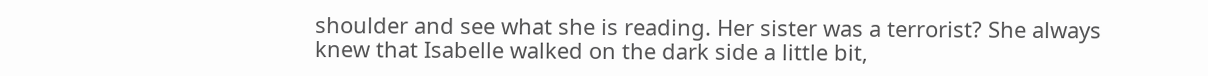shoulder and see what she is reading. Her sister was a terrorist? She always knew that Isabelle walked on the dark side a little bit,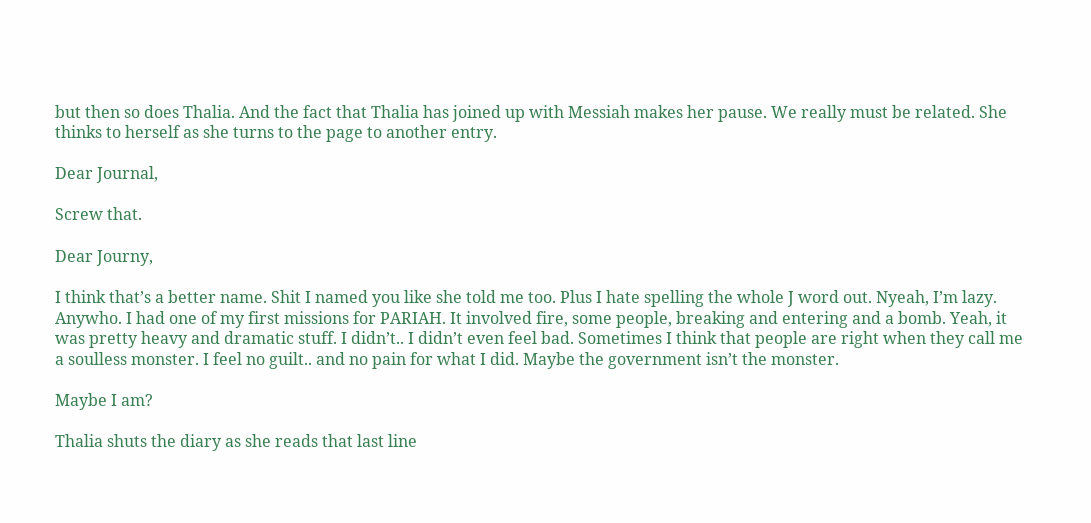but then so does Thalia. And the fact that Thalia has joined up with Messiah makes her pause. We really must be related. She thinks to herself as she turns to the page to another entry.

Dear Journal,

Screw that.

Dear Journy,

I think that’s a better name. Shit I named you like she told me too. Plus I hate spelling the whole J word out. Nyeah, I’m lazy. Anywho. I had one of my first missions for PARIAH. It involved fire, some people, breaking and entering and a bomb. Yeah, it was pretty heavy and dramatic stuff. I didn’t.. I didn’t even feel bad. Sometimes I think that people are right when they call me a soulless monster. I feel no guilt.. and no pain for what I did. Maybe the government isn’t the monster.

Maybe I am?

Thalia shuts the diary as she reads that last line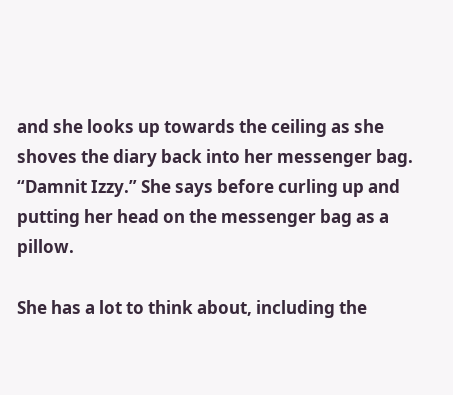and she looks up towards the ceiling as she shoves the diary back into her messenger bag. “Damnit Izzy.” She says before curling up and putting her head on the messenger bag as a pillow.

She has a lot to think about, including the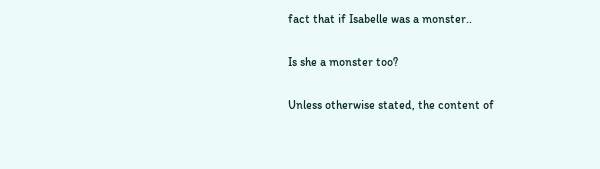fact that if Isabelle was a monster..

Is she a monster too?

Unless otherwise stated, the content of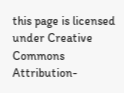this page is licensed under Creative Commons Attribution-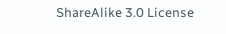ShareAlike 3.0 License